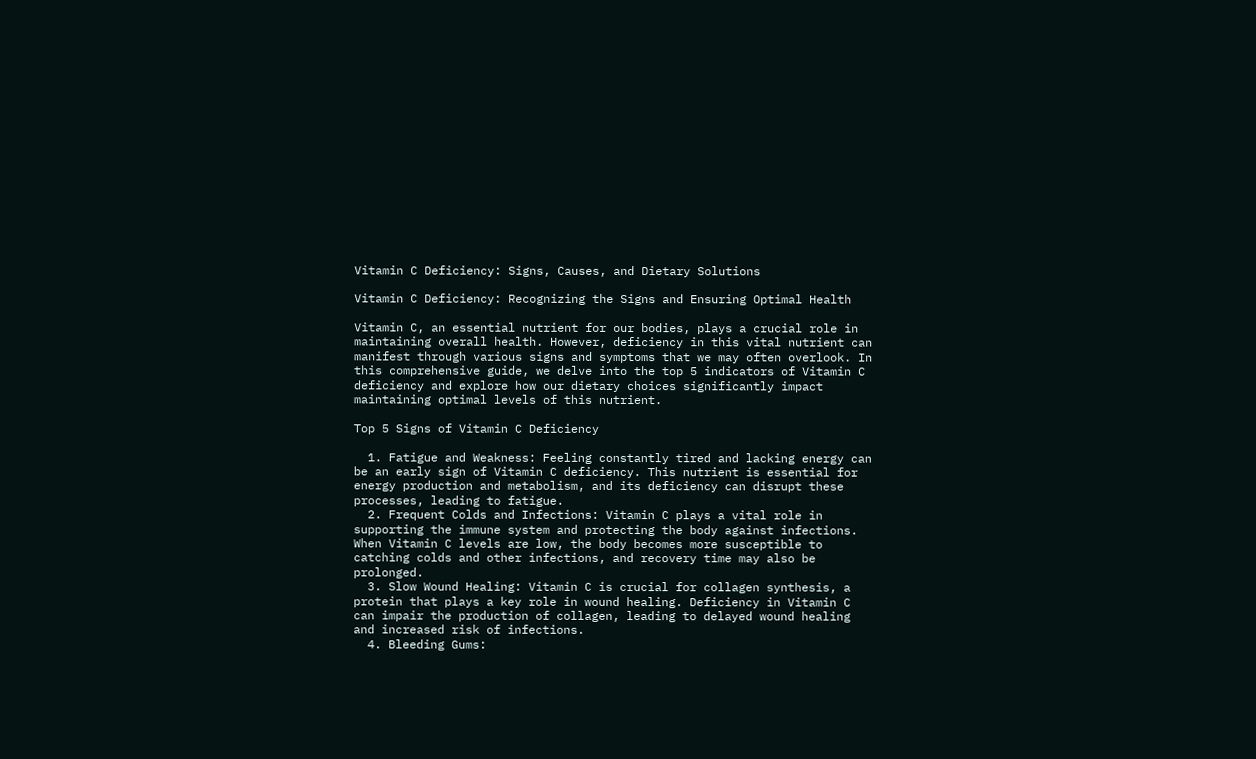Vitamin C Deficiency: Signs, Causes, and Dietary Solutions

Vitamin C Deficiency: Recognizing the Signs and Ensuring Optimal Health

Vitamin C, an essential nutrient for our bodies, plays a crucial role in maintaining overall health. However, deficiency in this vital nutrient can manifest through various signs and symptoms that we may often overlook. In this comprehensive guide, we delve into the top 5 indicators of Vitamin C deficiency and explore how our dietary choices significantly impact maintaining optimal levels of this nutrient.

Top 5 Signs of Vitamin C Deficiency

  1. Fatigue and Weakness: Feeling constantly tired and lacking energy can be an early sign of Vitamin C deficiency. This nutrient is essential for energy production and metabolism, and its deficiency can disrupt these processes, leading to fatigue.
  2. Frequent Colds and Infections: Vitamin C plays a vital role in supporting the immune system and protecting the body against infections. When Vitamin C levels are low, the body becomes more susceptible to catching colds and other infections, and recovery time may also be prolonged.
  3. Slow Wound Healing: Vitamin C is crucial for collagen synthesis, a protein that plays a key role in wound healing. Deficiency in Vitamin C can impair the production of collagen, leading to delayed wound healing and increased risk of infections.
  4. Bleeding Gums: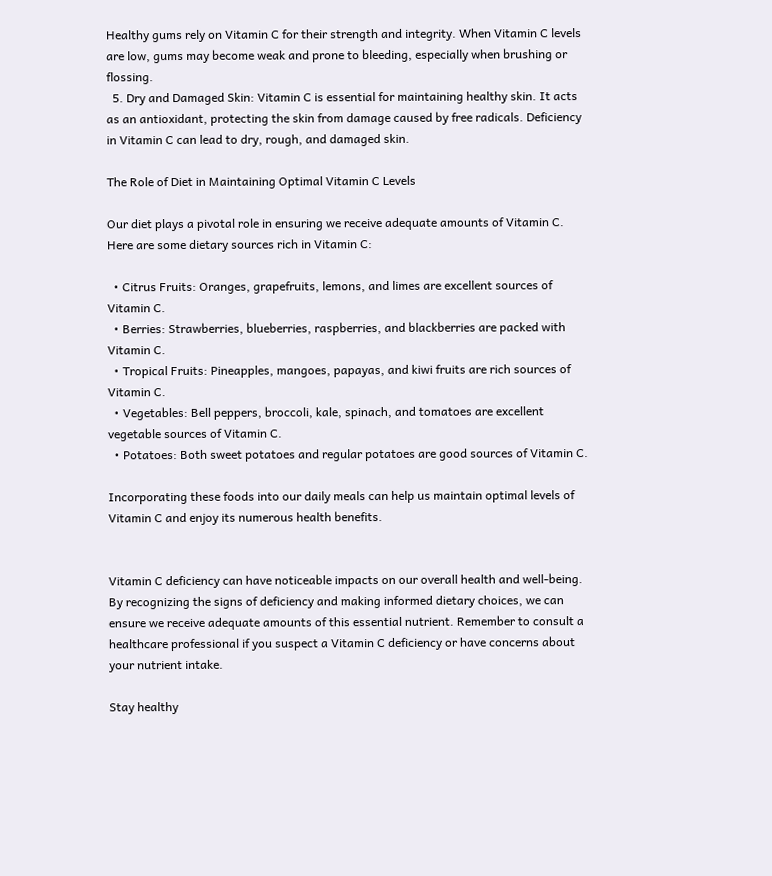Healthy gums rely on Vitamin C for their strength and integrity. When Vitamin C levels are low, gums may become weak and prone to bleeding, especially when brushing or flossing.
  5. Dry and Damaged Skin: Vitamin C is essential for maintaining healthy skin. It acts as an antioxidant, protecting the skin from damage caused by free radicals. Deficiency in Vitamin C can lead to dry, rough, and damaged skin.

The Role of Diet in Maintaining Optimal Vitamin C Levels

Our diet plays a pivotal role in ensuring we receive adequate amounts of Vitamin C. Here are some dietary sources rich in Vitamin C:

  • Citrus Fruits: Oranges, grapefruits, lemons, and limes are excellent sources of Vitamin C.
  • Berries: Strawberries, blueberries, raspberries, and blackberries are packed with Vitamin C.
  • Tropical Fruits: Pineapples, mangoes, papayas, and kiwi fruits are rich sources of Vitamin C.
  • Vegetables: Bell peppers, broccoli, kale, spinach, and tomatoes are excellent vegetable sources of Vitamin C.
  • Potatoes: Both sweet potatoes and regular potatoes are good sources of Vitamin C.

Incorporating these foods into our daily meals can help us maintain optimal levels of Vitamin C and enjoy its numerous health benefits.


Vitamin C deficiency can have noticeable impacts on our overall health and well-being. By recognizing the signs of deficiency and making informed dietary choices, we can ensure we receive adequate amounts of this essential nutrient. Remember to consult a healthcare professional if you suspect a Vitamin C deficiency or have concerns about your nutrient intake.

Stay healthy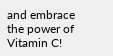and embrace the power of Vitamin C!